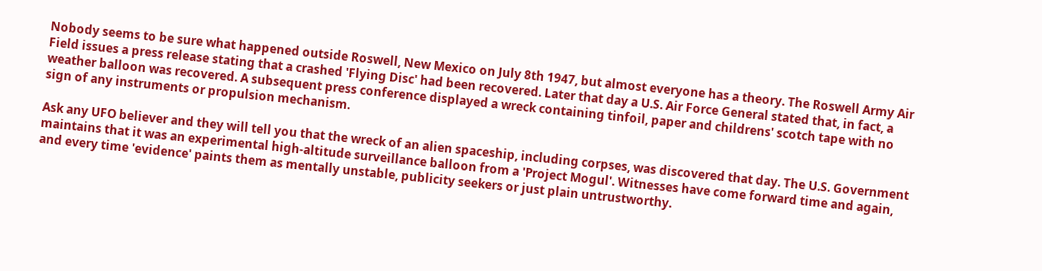Nobody seems to be sure what happened outside Roswell, New Mexico on July 8th 1947, but almost everyone has a theory. The Roswell Army Air Field issues a press release stating that a crashed 'Flying Disc' had been recovered. Later that day a U.S. Air Force General stated that, in fact, a weather balloon was recovered. A subsequent press conference displayed a wreck containing tinfoil, paper and childrens' scotch tape with no sign of any instruments or propulsion mechanism.

Ask any UFO believer and they will tell you that the wreck of an alien spaceship, including corpses, was discovered that day. The U.S. Government maintains that it was an experimental high-altitude surveillance balloon from a 'Project Mogul'. Witnesses have come forward time and again, and every time 'evidence' paints them as mentally unstable, publicity seekers or just plain untrustworthy.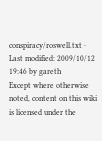conspiracy/roswell.txt · Last modified: 2009/10/12 19:46 by gareth
Except where otherwise noted, content on this wiki is licensed under the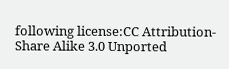following license:CC Attribution-Share Alike 3.0 Unported